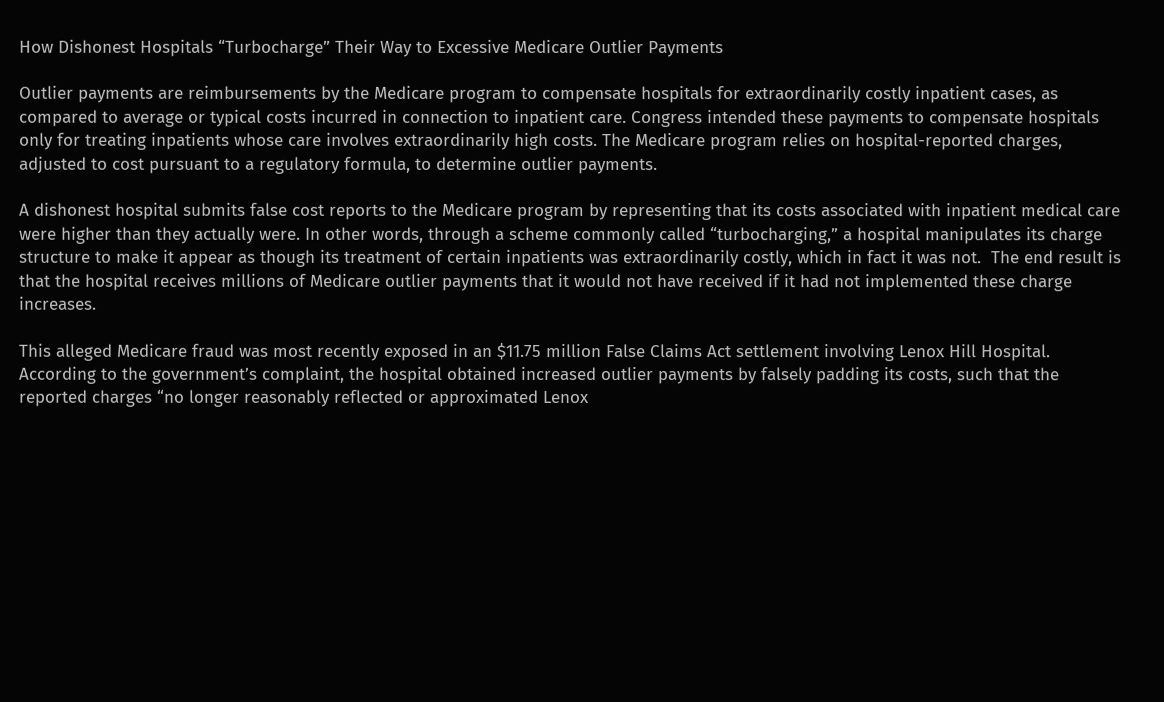How Dishonest Hospitals “Turbocharge” Their Way to Excessive Medicare Outlier Payments

Outlier payments are reimbursements by the Medicare program to compensate hospitals for extraordinarily costly inpatient cases, as compared to average or typical costs incurred in connection to inpatient care. Congress intended these payments to compensate hospitals only for treating inpatients whose care involves extraordinarily high costs. The Medicare program relies on hospital-reported charges, adjusted to cost pursuant to a regulatory formula, to determine outlier payments.

A dishonest hospital submits false cost reports to the Medicare program by representing that its costs associated with inpatient medical care were higher than they actually were. In other words, through a scheme commonly called “turbocharging,” a hospital manipulates its charge structure to make it appear as though its treatment of certain inpatients was extraordinarily costly, which in fact it was not.  The end result is that the hospital receives millions of Medicare outlier payments that it would not have received if it had not implemented these charge increases.

This alleged Medicare fraud was most recently exposed in an $11.75 million False Claims Act settlement involving Lenox Hill Hospital. According to the government’s complaint, the hospital obtained increased outlier payments by falsely padding its costs, such that the reported charges “no longer reasonably reflected or approximated Lenox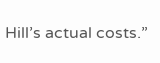Hill’s actual costs.”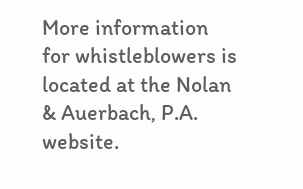More information for whistleblowers is located at the Nolan & Auerbach, P.A. website.